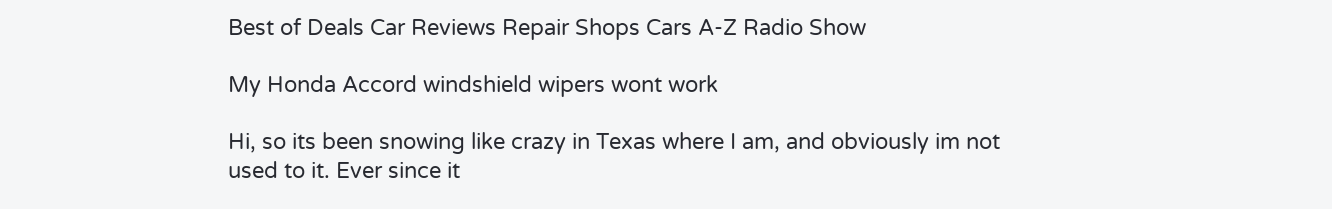Best of Deals Car Reviews Repair Shops Cars A-Z Radio Show

My Honda Accord windshield wipers wont work

Hi, so its been snowing like crazy in Texas where I am, and obviously im not used to it. Ever since it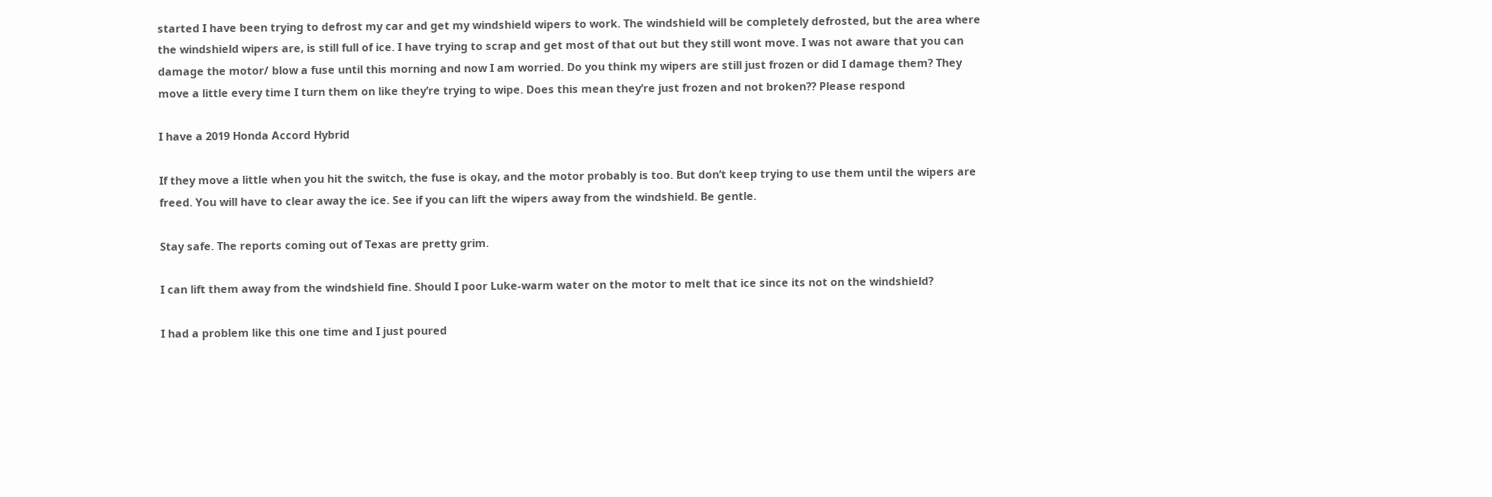started I have been trying to defrost my car and get my windshield wipers to work. The windshield will be completely defrosted, but the area where the windshield wipers are, is still full of ice. I have trying to scrap and get most of that out but they still wont move. I was not aware that you can damage the motor/ blow a fuse until this morning and now I am worried. Do you think my wipers are still just frozen or did I damage them? They move a little every time I turn them on like they’re trying to wipe. Does this mean they’re just frozen and not broken?? Please respond

I have a 2019 Honda Accord Hybrid

If they move a little when you hit the switch, the fuse is okay, and the motor probably is too. But don’t keep trying to use them until the wipers are freed. You will have to clear away the ice. See if you can lift the wipers away from the windshield. Be gentle.

Stay safe. The reports coming out of Texas are pretty grim.

I can lift them away from the windshield fine. Should I poor Luke-warm water on the motor to melt that ice since its not on the windshield?

I had a problem like this one time and I just poured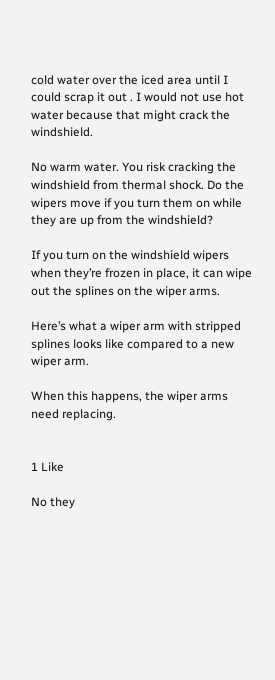cold water over the iced area until I could scrap it out . I would not use hot water because that might crack the windshield.

No warm water. You risk cracking the windshield from thermal shock. Do the wipers move if you turn them on while they are up from the windshield?

If you turn on the windshield wipers when they’re frozen in place, it can wipe out the splines on the wiper arms.

Here’s what a wiper arm with stripped splines looks like compared to a new wiper arm.

When this happens, the wiper arms need replacing.


1 Like

No they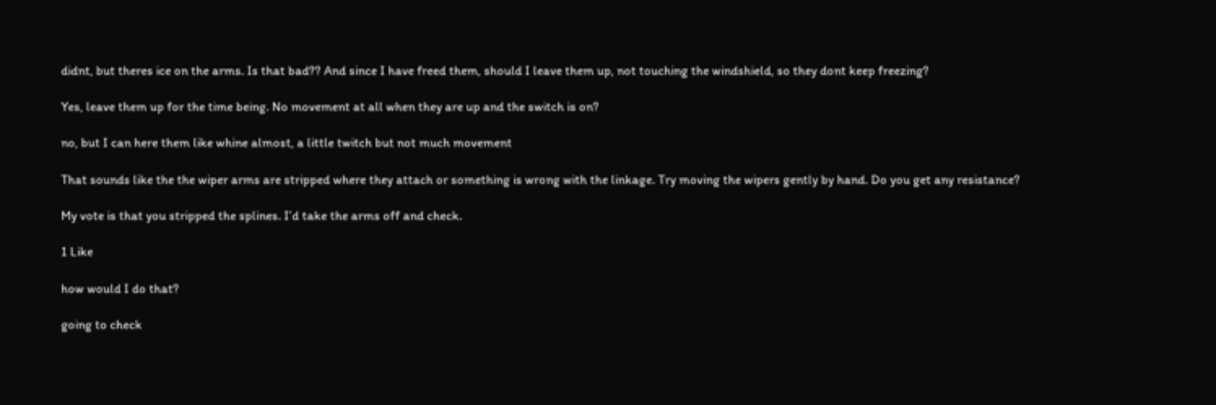didnt, but theres ice on the arms. Is that bad?? And since I have freed them, should I leave them up, not touching the windshield, so they dont keep freezing?

Yes, leave them up for the time being. No movement at all when they are up and the switch is on?

no, but I can here them like whine almost, a little twitch but not much movement

That sounds like the the wiper arms are stripped where they attach or something is wrong with the linkage. Try moving the wipers gently by hand. Do you get any resistance?

My vote is that you stripped the splines. I’d take the arms off and check.

1 Like

how would I do that?

going to check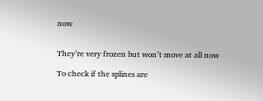now


They’re very frozen but won’t move at all now

To check if the splines are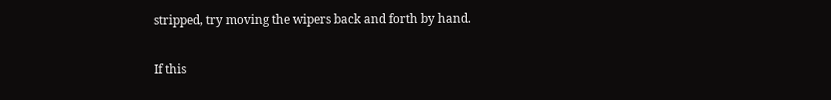stripped, try moving the wipers back and forth by hand.

If this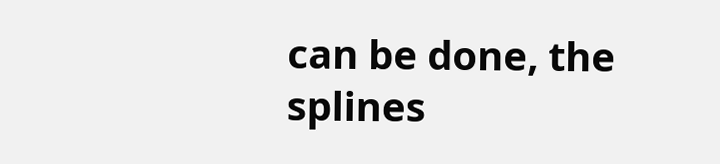can be done, the splines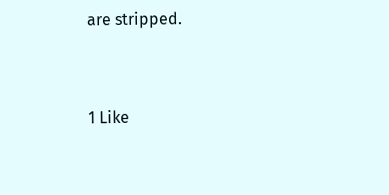are stripped.


1 Like